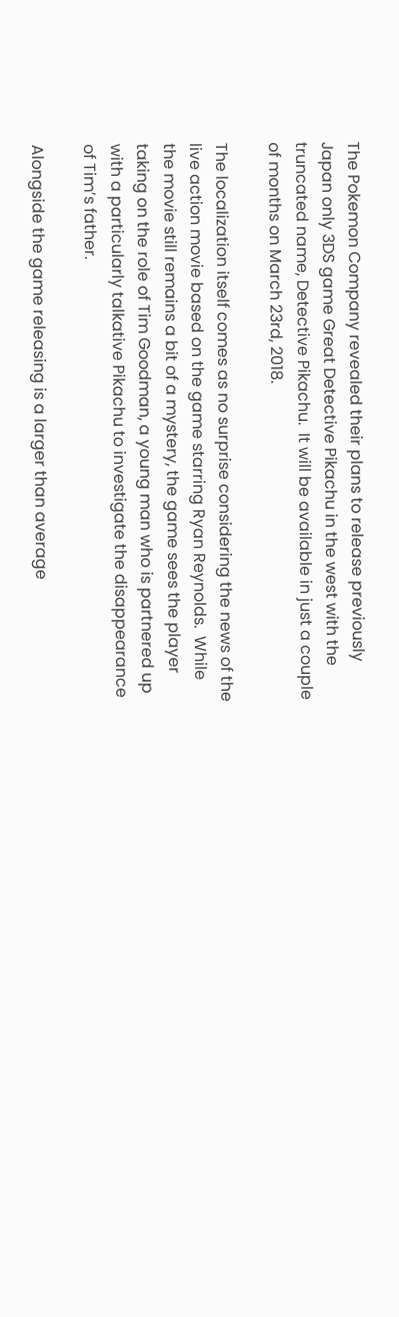The Pokemon Company revealed their plans to release previously Japan only 3DS game Great Detective Pikachu in the west with the truncated name, Detective Pikachu.  It will be available in just a couple of months on March 23rd, 2018.

The localization itself comes as no surprise considering the news of the live action movie based on the game starring Ryan Reynolds.  While the movie still remains a bit of a mystery, the game sees the player taking on the role of Tim Goodman, a young man who is partnered up with a particularly talkative Pikachu to investigate the disappearance of Tim’s father.

Alongside the game releasing is a larger than average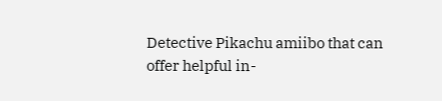Detective Pikachu amiibo that can offer helpful in-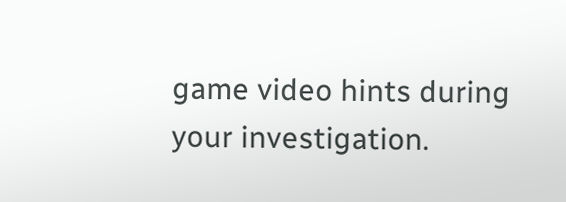game video hints during your investigation.